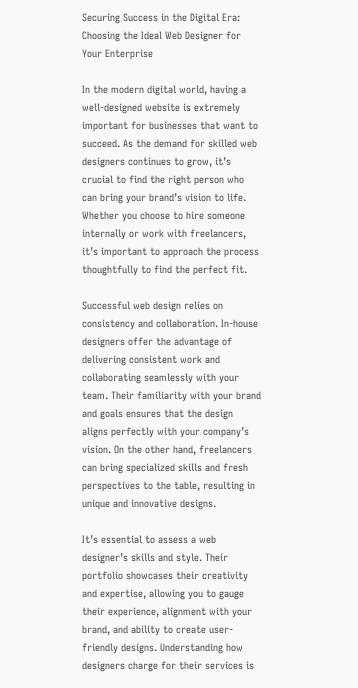Securing Success in the Digital Era: Choosing the Ideal Web Designer for Your Enterprise

In the modern digital world, having a well-designed website is extremely important for businesses that want to succeed. As the demand for skilled web designers continues to grow, it’s crucial to find the right person who can bring your brand’s vision to life. Whether you choose to hire someone internally or work with freelancers, it’s important to approach the process thoughtfully to find the perfect fit.

Successful web design relies on consistency and collaboration. In-house designers offer the advantage of delivering consistent work and collaborating seamlessly with your team. Their familiarity with your brand and goals ensures that the design aligns perfectly with your company’s vision. On the other hand, freelancers can bring specialized skills and fresh perspectives to the table, resulting in unique and innovative designs.

It’s essential to assess a web designer’s skills and style. Their portfolio showcases their creativity and expertise, allowing you to gauge their experience, alignment with your brand, and ability to create user-friendly designs. Understanding how designers charge for their services is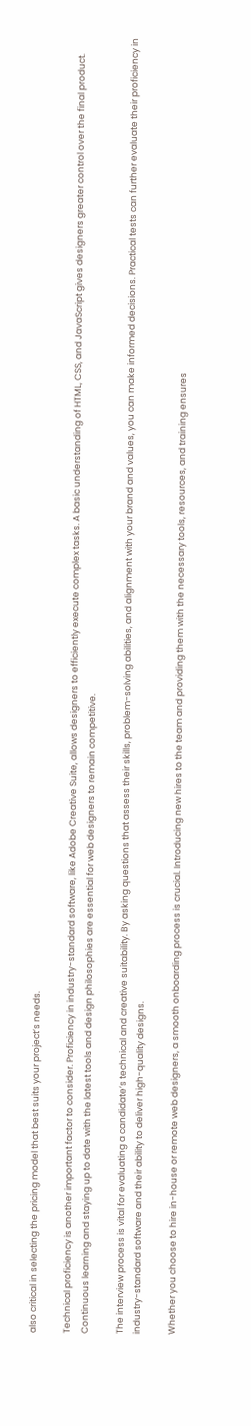also critical in selecting the pricing model that best suits your project’s needs.

Technical proficiency is another important factor to consider. Proficiency in industry-standard software, like Adobe Creative Suite, allows designers to efficiently execute complex tasks. A basic understanding of HTML, CSS, and JavaScript gives designers greater control over the final product. Continuous learning and staying up to date with the latest tools and design philosophies are essential for web designers to remain competitive.

The interview process is vital for evaluating a candidate’s technical and creative suitability. By asking questions that assess their skills, problem-solving abilities, and alignment with your brand and values, you can make informed decisions. Practical tests can further evaluate their proficiency in industry-standard software and their ability to deliver high-quality designs.

Whether you choose to hire in-house or remote web designers, a smooth onboarding process is crucial. Introducing new hires to the team and providing them with the necessary tools, resources, and training ensures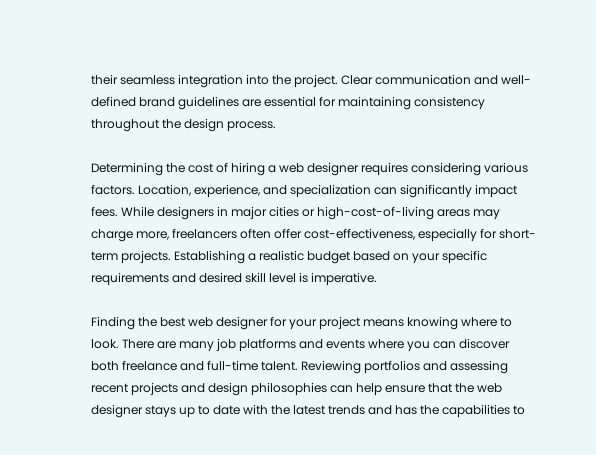their seamless integration into the project. Clear communication and well-defined brand guidelines are essential for maintaining consistency throughout the design process.

Determining the cost of hiring a web designer requires considering various factors. Location, experience, and specialization can significantly impact fees. While designers in major cities or high-cost-of-living areas may charge more, freelancers often offer cost-effectiveness, especially for short-term projects. Establishing a realistic budget based on your specific requirements and desired skill level is imperative.

Finding the best web designer for your project means knowing where to look. There are many job platforms and events where you can discover both freelance and full-time talent. Reviewing portfolios and assessing recent projects and design philosophies can help ensure that the web designer stays up to date with the latest trends and has the capabilities to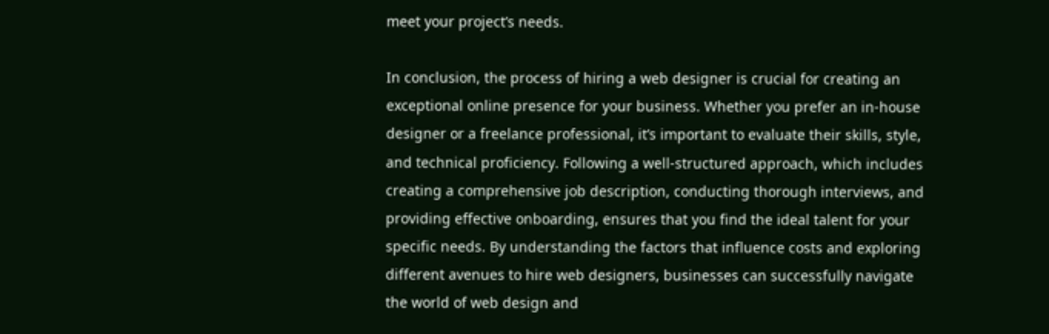meet your project’s needs.

In conclusion, the process of hiring a web designer is crucial for creating an exceptional online presence for your business. Whether you prefer an in-house designer or a freelance professional, it’s important to evaluate their skills, style, and technical proficiency. Following a well-structured approach, which includes creating a comprehensive job description, conducting thorough interviews, and providing effective onboarding, ensures that you find the ideal talent for your specific needs. By understanding the factors that influence costs and exploring different avenues to hire web designers, businesses can successfully navigate the world of web design and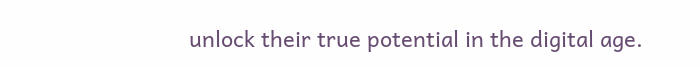unlock their true potential in the digital age.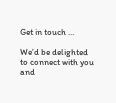Get in touch …

We’d be delighted to connect with you and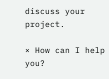discuss your project.

× How can I help you?